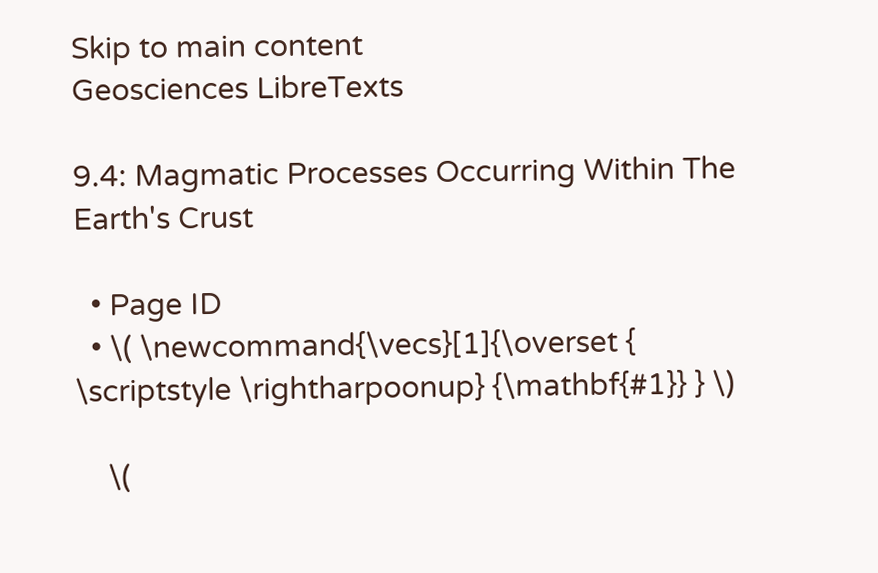Skip to main content
Geosciences LibreTexts

9.4: Magmatic Processes Occurring Within The Earth's Crust

  • Page ID
  • \( \newcommand{\vecs}[1]{\overset { \scriptstyle \rightharpoonup} {\mathbf{#1}} } \)

    \(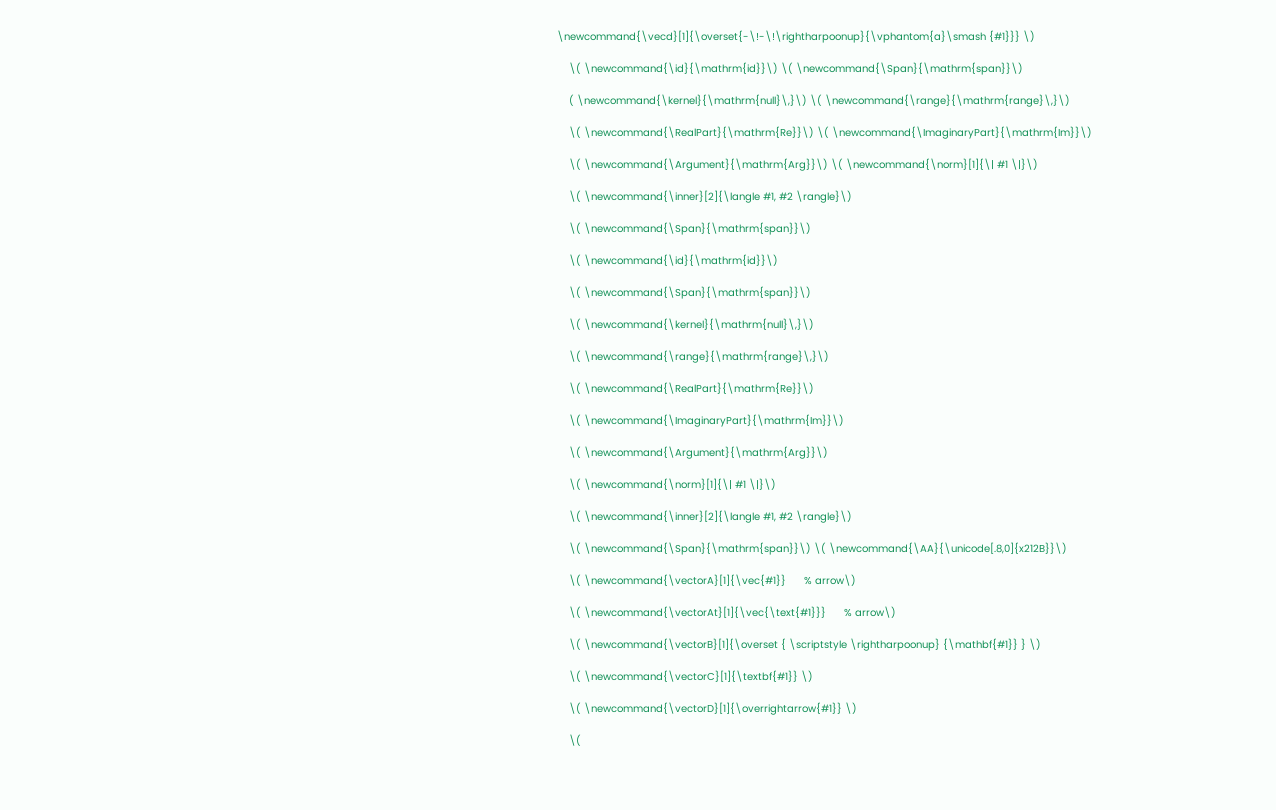\newcommand{\vecd}[1]{\overset{-\!-\!\rightharpoonup}{\vphantom{a}\smash {#1}}} \)

    \( \newcommand{\id}{\mathrm{id}}\) \( \newcommand{\Span}{\mathrm{span}}\)

    ( \newcommand{\kernel}{\mathrm{null}\,}\) \( \newcommand{\range}{\mathrm{range}\,}\)

    \( \newcommand{\RealPart}{\mathrm{Re}}\) \( \newcommand{\ImaginaryPart}{\mathrm{Im}}\)

    \( \newcommand{\Argument}{\mathrm{Arg}}\) \( \newcommand{\norm}[1]{\| #1 \|}\)

    \( \newcommand{\inner}[2]{\langle #1, #2 \rangle}\)

    \( \newcommand{\Span}{\mathrm{span}}\)

    \( \newcommand{\id}{\mathrm{id}}\)

    \( \newcommand{\Span}{\mathrm{span}}\)

    \( \newcommand{\kernel}{\mathrm{null}\,}\)

    \( \newcommand{\range}{\mathrm{range}\,}\)

    \( \newcommand{\RealPart}{\mathrm{Re}}\)

    \( \newcommand{\ImaginaryPart}{\mathrm{Im}}\)

    \( \newcommand{\Argument}{\mathrm{Arg}}\)

    \( \newcommand{\norm}[1]{\| #1 \|}\)

    \( \newcommand{\inner}[2]{\langle #1, #2 \rangle}\)

    \( \newcommand{\Span}{\mathrm{span}}\) \( \newcommand{\AA}{\unicode[.8,0]{x212B}}\)

    \( \newcommand{\vectorA}[1]{\vec{#1}}      % arrow\)

    \( \newcommand{\vectorAt}[1]{\vec{\text{#1}}}      % arrow\)

    \( \newcommand{\vectorB}[1]{\overset { \scriptstyle \rightharpoonup} {\mathbf{#1}} } \)

    \( \newcommand{\vectorC}[1]{\textbf{#1}} \)

    \( \newcommand{\vectorD}[1]{\overrightarrow{#1}} \)

    \(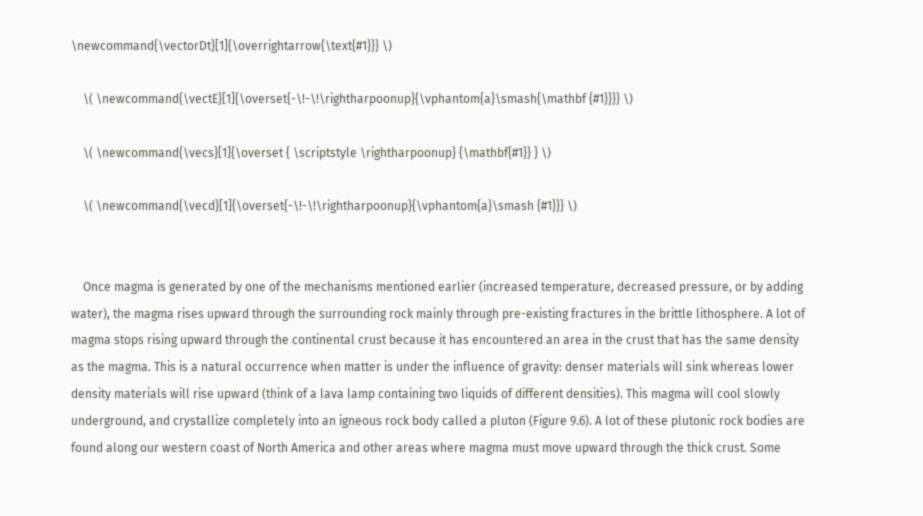\newcommand{\vectorDt}[1]{\overrightarrow{\text{#1}}} \)

    \( \newcommand{\vectE}[1]{\overset{-\!-\!\rightharpoonup}{\vphantom{a}\smash{\mathbf {#1}}}} \)

    \( \newcommand{\vecs}[1]{\overset { \scriptstyle \rightharpoonup} {\mathbf{#1}} } \)

    \( \newcommand{\vecd}[1]{\overset{-\!-\!\rightharpoonup}{\vphantom{a}\smash {#1}}} \)


    Once magma is generated by one of the mechanisms mentioned earlier (increased temperature, decreased pressure, or by adding water), the magma rises upward through the surrounding rock mainly through pre-existing fractures in the brittle lithosphere. A lot of magma stops rising upward through the continental crust because it has encountered an area in the crust that has the same density as the magma. This is a natural occurrence when matter is under the influence of gravity: denser materials will sink whereas lower density materials will rise upward (think of a lava lamp containing two liquids of different densities). This magma will cool slowly underground, and crystallize completely into an igneous rock body called a pluton (Figure 9.6). A lot of these plutonic rock bodies are found along our western coast of North America and other areas where magma must move upward through the thick crust. Some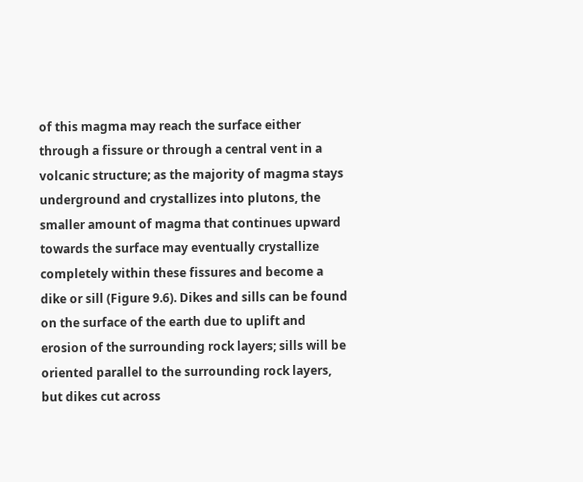of this magma may reach the surface either through a fissure or through a central vent in a volcanic structure; as the majority of magma stays underground and crystallizes into plutons, the smaller amount of magma that continues upward towards the surface may eventually crystallize completely within these fissures and become a dike or sill (Figure 9.6). Dikes and sills can be found on the surface of the earth due to uplift and erosion of the surrounding rock layers; sills will be oriented parallel to the surrounding rock layers, but dikes cut across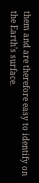them and are therefore easy to identify on the Earth’s surface.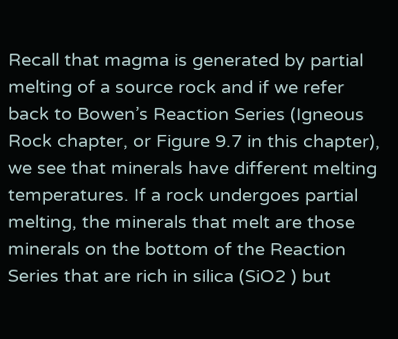Recall that magma is generated by partial melting of a source rock and if we refer back to Bowen’s Reaction Series (Igneous Rock chapter, or Figure 9.7 in this chapter), we see that minerals have different melting temperatures. If a rock undergoes partial melting, the minerals that melt are those minerals on the bottom of the Reaction Series that are rich in silica (SiO2 ) but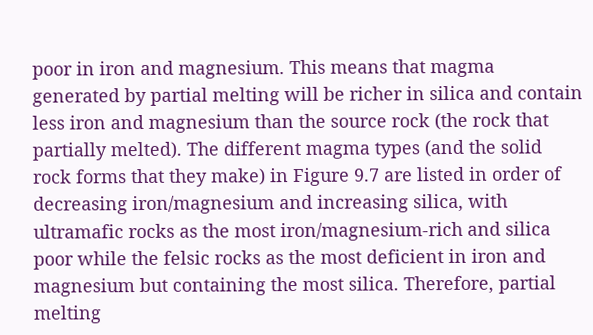poor in iron and magnesium. This means that magma generated by partial melting will be richer in silica and contain less iron and magnesium than the source rock (the rock that partially melted). The different magma types (and the solid rock forms that they make) in Figure 9.7 are listed in order of decreasing iron/magnesium and increasing silica, with ultramafic rocks as the most iron/magnesium-rich and silica poor while the felsic rocks as the most deficient in iron and magnesium but containing the most silica. Therefore, partial melting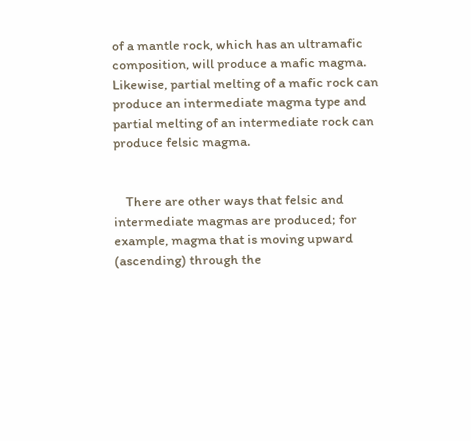of a mantle rock, which has an ultramafic composition, will produce a mafic magma. Likewise, partial melting of a mafic rock can produce an intermediate magma type and partial melting of an intermediate rock can produce felsic magma.


    There are other ways that felsic and intermediate magmas are produced; for example, magma that is moving upward (ascending) through the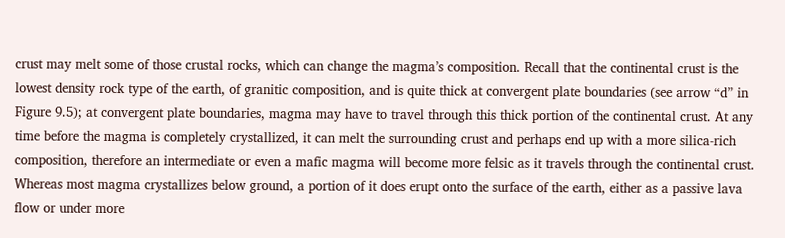crust may melt some of those crustal rocks, which can change the magma’s composition. Recall that the continental crust is the lowest density rock type of the earth, of granitic composition, and is quite thick at convergent plate boundaries (see arrow “d” in Figure 9.5); at convergent plate boundaries, magma may have to travel through this thick portion of the continental crust. At any time before the magma is completely crystallized, it can melt the surrounding crust and perhaps end up with a more silica-rich composition, therefore an intermediate or even a mafic magma will become more felsic as it travels through the continental crust. Whereas most magma crystallizes below ground, a portion of it does erupt onto the surface of the earth, either as a passive lava flow or under more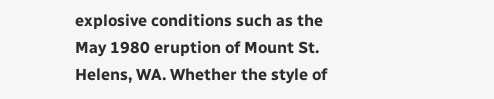explosive conditions such as the May 1980 eruption of Mount St. Helens, WA. Whether the style of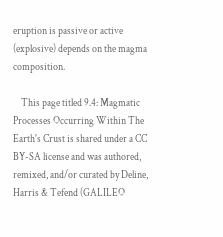eruption is passive or active (explosive) depends on the magma composition.

    This page titled 9.4: Magmatic Processes Occurring Within The Earth's Crust is shared under a CC BY-SA license and was authored, remixed, and/or curated by Deline, Harris & Tefend (GALILEO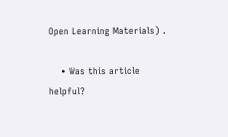Open Learning Materials) .

    • Was this article helpful?